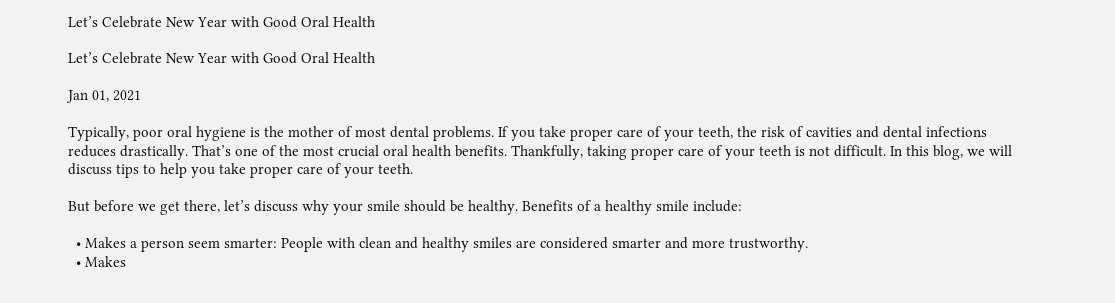Let’s Celebrate New Year with Good Oral Health

Let’s Celebrate New Year with Good Oral Health

Jan 01, 2021

Typically, poor oral hygiene is the mother of most dental problems. If you take proper care of your teeth, the risk of cavities and dental infections reduces drastically. That’s one of the most crucial oral health benefits. Thankfully, taking proper care of your teeth is not difficult. In this blog, we will discuss tips to help you take proper care of your teeth.

But before we get there, let’s discuss why your smile should be healthy. Benefits of a healthy smile include:

  • Makes a person seem smarter: People with clean and healthy smiles are considered smarter and more trustworthy.
  • Makes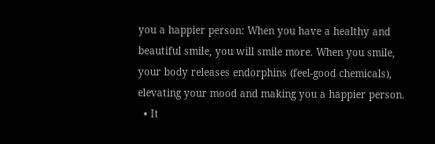you a happier person: When you have a healthy and beautiful smile, you will smile more. When you smile, your body releases endorphins (feel-good chemicals), elevating your mood and making you a happier person.
  • It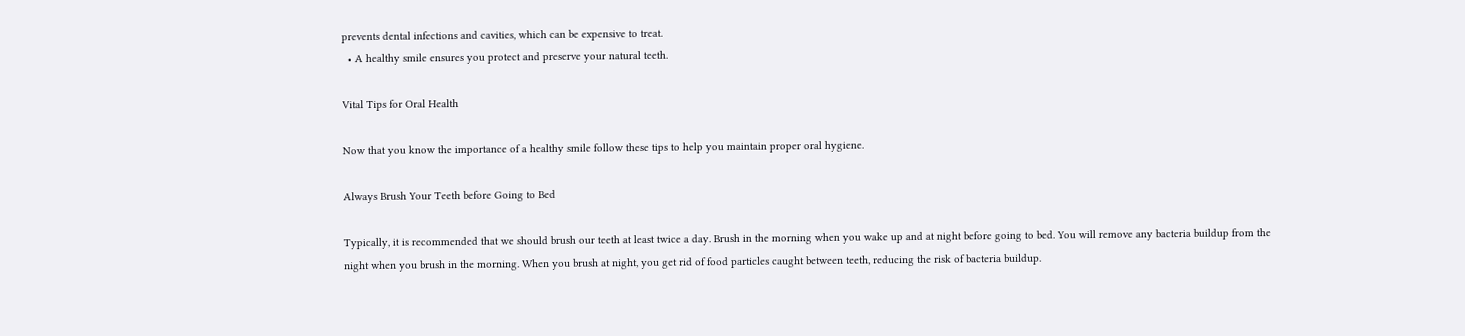prevents dental infections and cavities, which can be expensive to treat.
  • A healthy smile ensures you protect and preserve your natural teeth.

Vital Tips for Oral Health

Now that you know the importance of a healthy smile follow these tips to help you maintain proper oral hygiene.

Always Brush Your Teeth before Going to Bed

Typically, it is recommended that we should brush our teeth at least twice a day. Brush in the morning when you wake up and at night before going to bed. You will remove any bacteria buildup from the night when you brush in the morning. When you brush at night, you get rid of food particles caught between teeth, reducing the risk of bacteria buildup.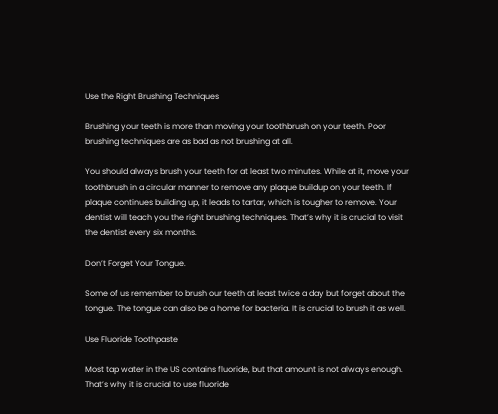Use the Right Brushing Techniques

Brushing your teeth is more than moving your toothbrush on your teeth. Poor brushing techniques are as bad as not brushing at all.

You should always brush your teeth for at least two minutes. While at it, move your toothbrush in a circular manner to remove any plaque buildup on your teeth. If plaque continues building up, it leads to tartar, which is tougher to remove. Your dentist will teach you the right brushing techniques. That’s why it is crucial to visit the dentist every six months.

Don’t Forget Your Tongue.

Some of us remember to brush our teeth at least twice a day but forget about the tongue. The tongue can also be a home for bacteria. It is crucial to brush it as well.

Use Fluoride Toothpaste

Most tap water in the US contains fluoride, but that amount is not always enough. That’s why it is crucial to use fluoride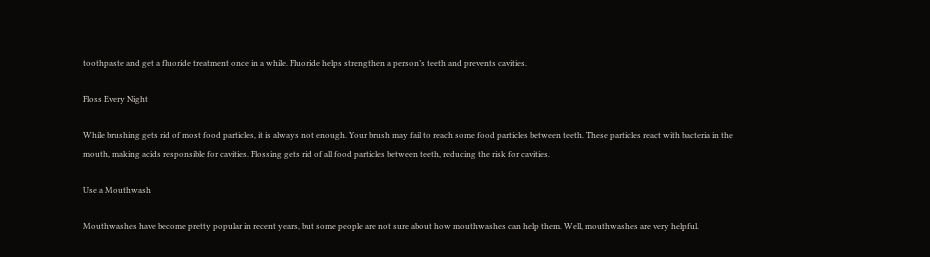toothpaste and get a fluoride treatment once in a while. Fluoride helps strengthen a person’s teeth and prevents cavities.

Floss Every Night

While brushing gets rid of most food particles, it is always not enough. Your brush may fail to reach some food particles between teeth. These particles react with bacteria in the mouth, making acids responsible for cavities. Flossing gets rid of all food particles between teeth, reducing the risk for cavities.

Use a Mouthwash

Mouthwashes have become pretty popular in recent years, but some people are not sure about how mouthwashes can help them. Well, mouthwashes are very helpful.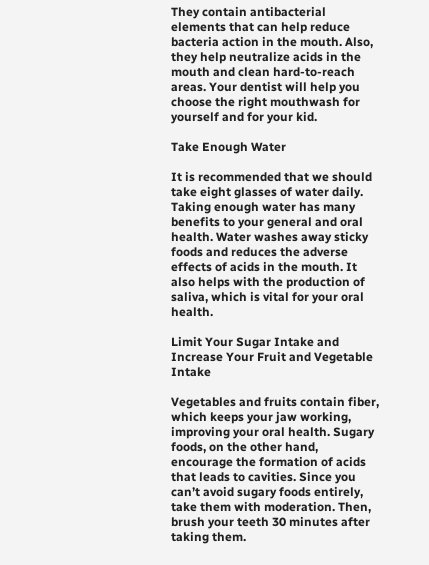They contain antibacterial elements that can help reduce bacteria action in the mouth. Also, they help neutralize acids in the mouth and clean hard-to-reach areas. Your dentist will help you choose the right mouthwash for yourself and for your kid.

Take Enough Water

It is recommended that we should take eight glasses of water daily. Taking enough water has many benefits to your general and oral health. Water washes away sticky foods and reduces the adverse effects of acids in the mouth. It also helps with the production of saliva, which is vital for your oral health.

Limit Your Sugar Intake and Increase Your Fruit and Vegetable Intake

Vegetables and fruits contain fiber, which keeps your jaw working, improving your oral health. Sugary foods, on the other hand, encourage the formation of acids that leads to cavities. Since you can’t avoid sugary foods entirely, take them with moderation. Then, brush your teeth 30 minutes after taking them.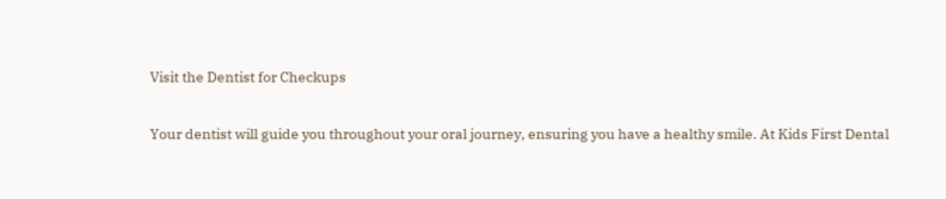Visit the Dentist for Checkups

Your dentist will guide you throughout your oral journey, ensuring you have a healthy smile. At Kids First Dental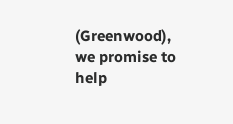(Greenwood), we promise to help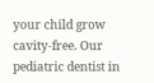your child grow cavity-free. Our pediatric dentist in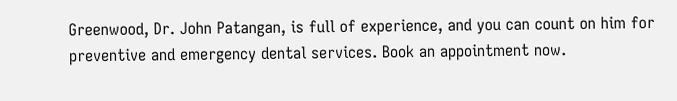Greenwood, Dr. John Patangan, is full of experience, and you can count on him for preventive and emergency dental services. Book an appointment now.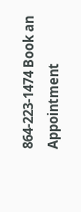864-223-1474 Book an Appointment